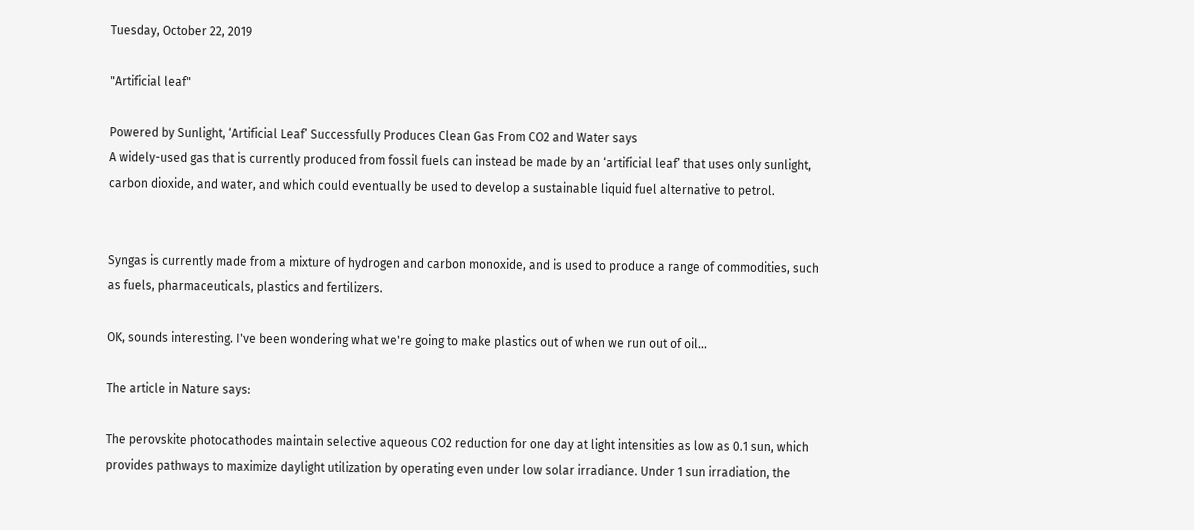Tuesday, October 22, 2019

"Artificial leaf"

Powered by Sunlight, ‘Artificial Leaf’ Successfully Produces Clean Gas From CO2 and Water says
A widely-used gas that is currently produced from fossil fuels can instead be made by an ‘artificial leaf’ that uses only sunlight, carbon dioxide, and water, and which could eventually be used to develop a sustainable liquid fuel alternative to petrol.


Syngas is currently made from a mixture of hydrogen and carbon monoxide, and is used to produce a range of commodities, such as fuels, pharmaceuticals, plastics and fertilizers.

OK, sounds interesting. I've been wondering what we're going to make plastics out of when we run out of oil...

The article in Nature says:

The perovskite photocathodes maintain selective aqueous CO2 reduction for one day at light intensities as low as 0.1 sun, which provides pathways to maximize daylight utilization by operating even under low solar irradiance. Under 1 sun irradiation, the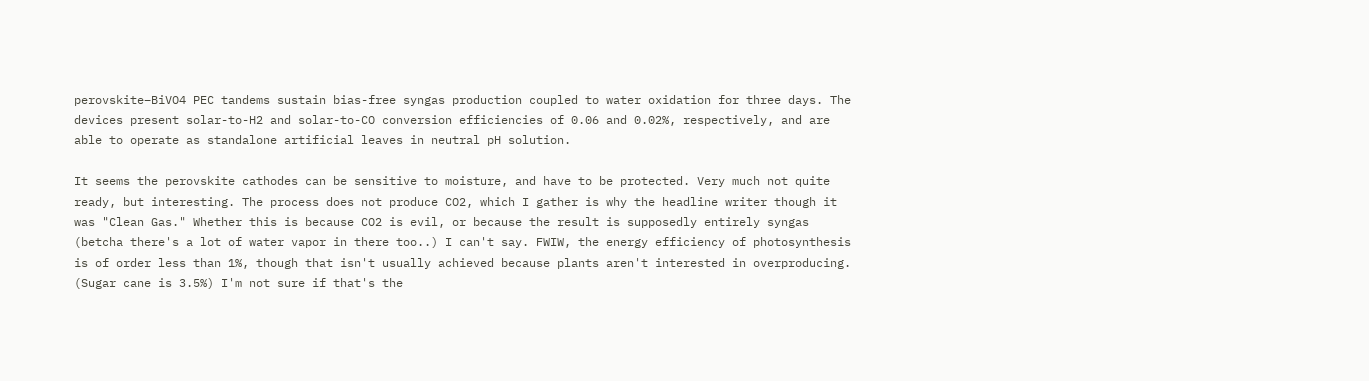perovskite–BiVO4 PEC tandems sustain bias-free syngas production coupled to water oxidation for three days. The devices present solar-to-H2 and solar-to-CO conversion efficiencies of 0.06 and 0.02%, respectively, and are able to operate as standalone artificial leaves in neutral pH solution.

It seems the perovskite cathodes can be sensitive to moisture, and have to be protected. Very much not quite ready, but interesting. The process does not produce CO2, which I gather is why the headline writer though it was "Clean Gas." Whether this is because CO2 is evil, or because the result is supposedly entirely syngas (betcha there's a lot of water vapor in there too..) I can't say. FWIW, the energy efficiency of photosynthesis is of order less than 1%, though that isn't usually achieved because plants aren't interested in overproducing. (Sugar cane is 3.5%) I'm not sure if that's the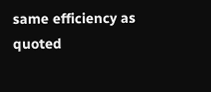same efficiency as quoted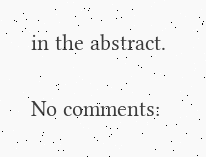in the abstract.

No comments: